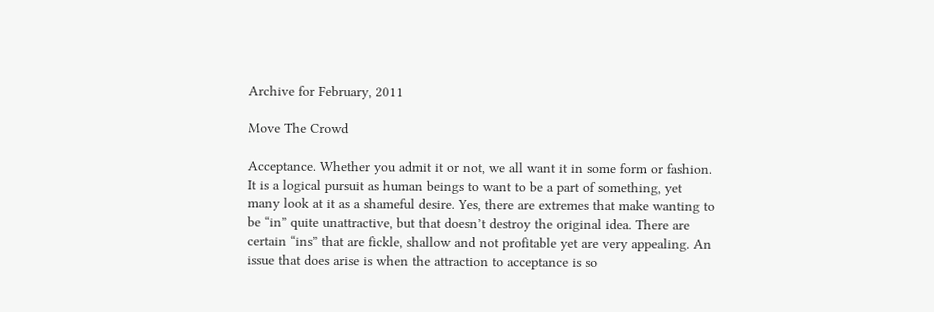Archive for February, 2011

Move The Crowd

Acceptance. Whether you admit it or not, we all want it in some form or fashion. It is a logical pursuit as human beings to want to be a part of something, yet many look at it as a shameful desire. Yes, there are extremes that make wanting to be “in” quite unattractive, but that doesn’t destroy the original idea. There are certain “ins” that are fickle, shallow and not profitable yet are very appealing. An issue that does arise is when the attraction to acceptance is so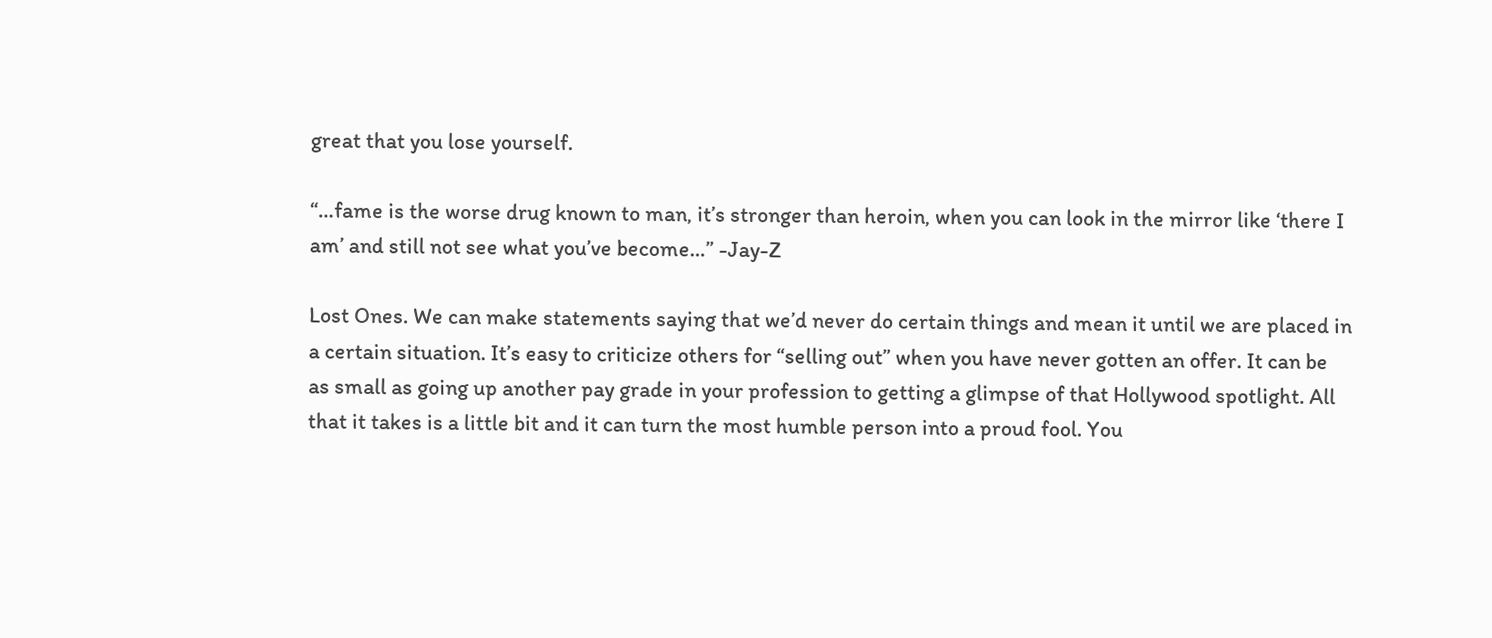great that you lose yourself.

“…fame is the worse drug known to man, it’s stronger than heroin, when you can look in the mirror like ‘there I am’ and still not see what you’ve become…” -Jay-Z

Lost Ones. We can make statements saying that we’d never do certain things and mean it until we are placed in a certain situation. It’s easy to criticize others for “selling out” when you have never gotten an offer. It can be as small as going up another pay grade in your profession to getting a glimpse of that Hollywood spotlight. All that it takes is a little bit and it can turn the most humble person into a proud fool. You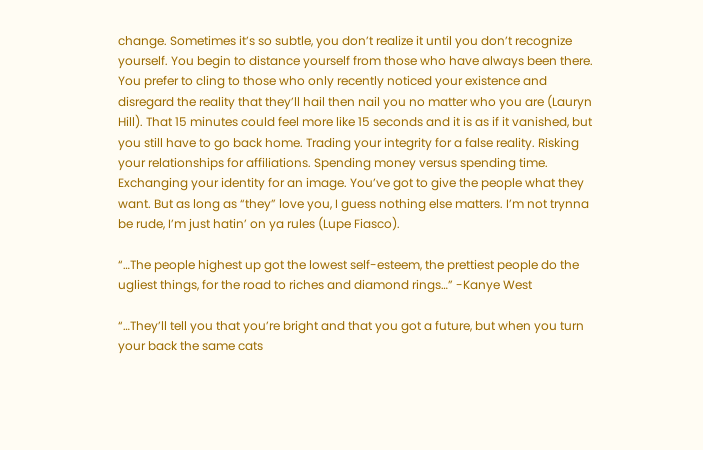change. Sometimes it’s so subtle, you don’t realize it until you don’t recognize yourself. You begin to distance yourself from those who have always been there. You prefer to cling to those who only recently noticed your existence and disregard the reality that they’ll hail then nail you no matter who you are (Lauryn Hill). That 15 minutes could feel more like 15 seconds and it is as if it vanished, but you still have to go back home. Trading your integrity for a false reality. Risking your relationships for affiliations. Spending money versus spending time. Exchanging your identity for an image. You’ve got to give the people what they want. But as long as “they” love you, I guess nothing else matters. I’m not trynna be rude, I’m just hatin’ on ya rules (Lupe Fiasco).

“…The people highest up got the lowest self-esteem, the prettiest people do the ugliest things, for the road to riches and diamond rings…” -Kanye West

“…They’ll tell you that you’re bright and that you got a future, but when you turn your back the same cats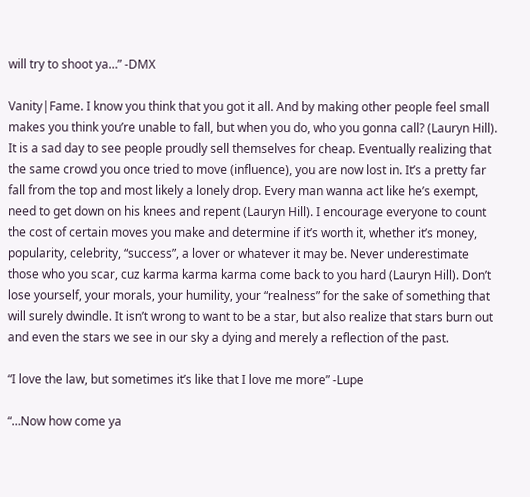will try to shoot ya…” -DMX

Vanity|Fame. I know you think that you got it all. And by making other people feel small makes you think you’re unable to fall, but when you do, who you gonna call? (Lauryn Hill). It is a sad day to see people proudly sell themselves for cheap. Eventually realizing that the same crowd you once tried to move (influence), you are now lost in. It’s a pretty far fall from the top and most likely a lonely drop. Every man wanna act like he’s exempt, need to get down on his knees and repent (Lauryn Hill). I encourage everyone to count the cost of certain moves you make and determine if it’s worth it, whether it’s money, popularity, celebrity, “success”, a lover or whatever it may be. Never underestimate those who you scar, cuz karma karma karma come back to you hard (Lauryn Hill). Don’t lose yourself, your morals, your humility, your “realness” for the sake of something that will surely dwindle. It isn’t wrong to want to be a star, but also realize that stars burn out and even the stars we see in our sky a dying and merely a reflection of the past.

“I love the law, but sometimes it’s like that I love me more” -Lupe

“…Now how come ya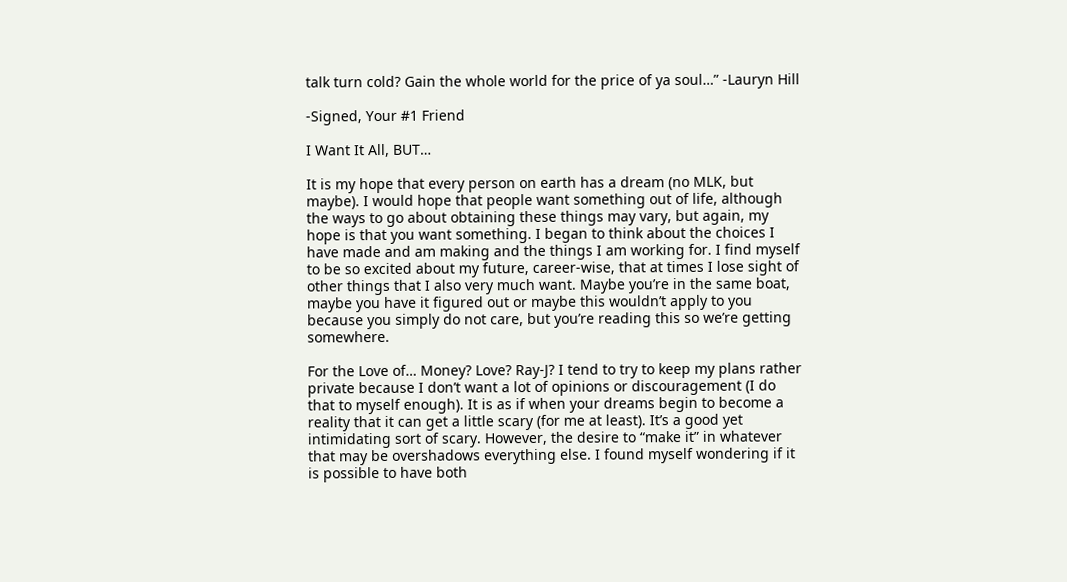talk turn cold? Gain the whole world for the price of ya soul…” -Lauryn Hill

-Signed, Your #1 Friend

I Want It All, BUT…

It is my hope that every person on earth has a dream (no MLK, but maybe). I would hope that people want something out of life, although the ways to go about obtaining these things may vary, but again, my hope is that you want something. I began to think about the choices I have made and am making and the things I am working for. I find myself to be so excited about my future, career-wise, that at times I lose sight of other things that I also very much want. Maybe you’re in the same boat, maybe you have it figured out or maybe this wouldn’t apply to you because you simply do not care, but you’re reading this so we’re getting somewhere.

For the Love of… Money? Love? Ray-J? I tend to try to keep my plans rather private because I don’t want a lot of opinions or discouragement (I do that to myself enough). It is as if when your dreams begin to become a reality that it can get a little scary (for me at least). It’s a good yet intimidating sort of scary. However, the desire to “make it” in whatever that may be overshadows everything else. I found myself wondering if it is possible to have both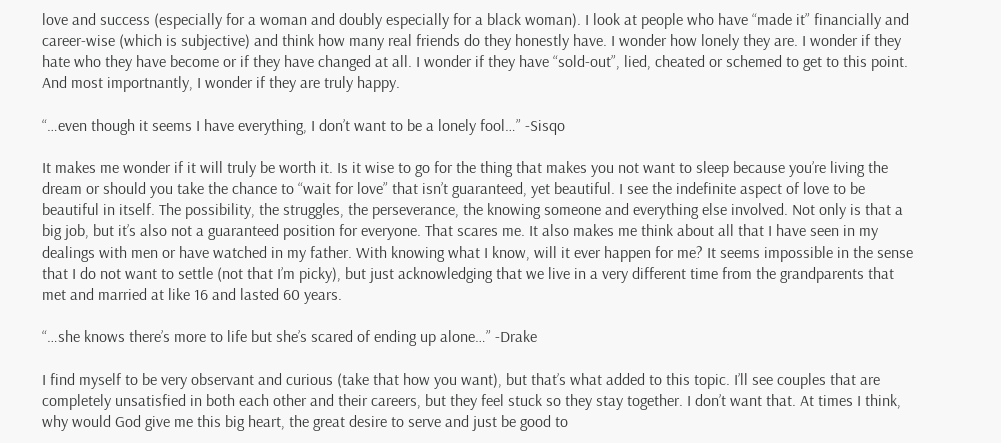love and success (especially for a woman and doubly especially for a black woman). I look at people who have “made it” financially and career-wise (which is subjective) and think how many real friends do they honestly have. I wonder how lonely they are. I wonder if they hate who they have become or if they have changed at all. I wonder if they have “sold-out”, lied, cheated or schemed to get to this point. And most importnantly, I wonder if they are truly happy.

“…even though it seems I have everything, I don’t want to be a lonely fool…” -Sisqo

It makes me wonder if it will truly be worth it. Is it wise to go for the thing that makes you not want to sleep because you’re living the dream or should you take the chance to “wait for love” that isn’t guaranteed, yet beautiful. I see the indefinite aspect of love to be beautiful in itself. The possibility, the struggles, the perseverance, the knowing someone and everything else involved. Not only is that a big job, but it’s also not a guaranteed position for everyone. That scares me. It also makes me think about all that I have seen in my dealings with men or have watched in my father. With knowing what I know, will it ever happen for me? It seems impossible in the sense that I do not want to settle (not that I’m picky), but just acknowledging that we live in a very different time from the grandparents that met and married at like 16 and lasted 60 years.

“…she knows there’s more to life but she’s scared of ending up alone…” -Drake

I find myself to be very observant and curious (take that how you want), but that’s what added to this topic. I’ll see couples that are completely unsatisfied in both each other and their careers, but they feel stuck so they stay together. I don’t want that. At times I think, why would God give me this big heart, the great desire to serve and just be good to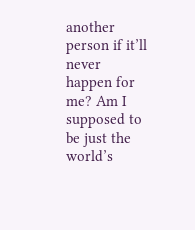another person if it’ll never happen for me? Am I supposed to be just the world’s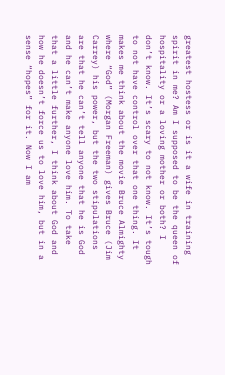greatest hostess or is it a wife in training spirit in me? Am I supposed to be the queen of hospitality or a loving mother or both? I don’t know. It’s scary to not know. It’s tough to not have control over that one thing. It makes me think about the movie Bruce Almighty where “God” (Morgan Freeman) gives Bruce (Jim Carrey) his power, but the two stipulations are that he can’t tell anyone that he is God and he can’t make anyone love him. To take that a little further, I think about God and how he doesn’t force us to love him, but in a sense “hopes” for it. Now I am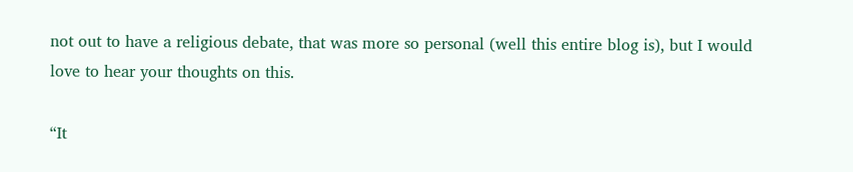not out to have a religious debate, that was more so personal (well this entire blog is), but I would love to hear your thoughts on this.

“It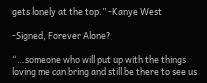gets lonely at the top.” -Kanye West

-Signed, Forever Alone?

“…someone who will put up with the things loving me can bring and still be there to see us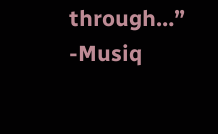through…” -Musiq